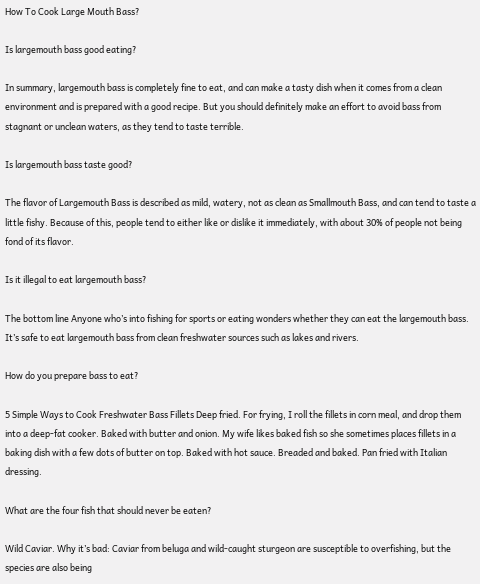How To Cook Large Mouth Bass?

Is largemouth bass good eating?

In summary, largemouth bass is completely fine to eat, and can make a tasty dish when it comes from a clean environment and is prepared with a good recipe. But you should definitely make an effort to avoid bass from stagnant or unclean waters, as they tend to taste terrible.

Is largemouth bass taste good?

The flavor of Largemouth Bass is described as mild, watery, not as clean as Smallmouth Bass, and can tend to taste a little fishy. Because of this, people tend to either like or dislike it immediately, with about 30% of people not being fond of its flavor.

Is it illegal to eat largemouth bass?

The bottom line Anyone who’s into fishing for sports or eating wonders whether they can eat the largemouth bass. It’s safe to eat largemouth bass from clean freshwater sources such as lakes and rivers.

How do you prepare bass to eat?

5 Simple Ways to Cook Freshwater Bass Fillets Deep fried. For frying, I roll the fillets in corn meal, and drop them into a deep-fat cooker. Baked with butter and onion. My wife likes baked fish so she sometimes places fillets in a baking dish with a few dots of butter on top. Baked with hot sauce. Breaded and baked. Pan fried with Italian dressing.

What are the four fish that should never be eaten?

Wild Caviar. Why it’s bad: Caviar from beluga and wild-caught sturgeon are susceptible to overfishing, but the species are also being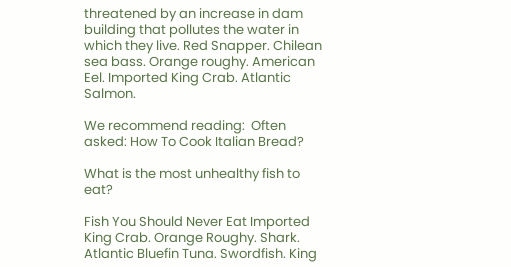threatened by an increase in dam building that pollutes the water in which they live. Red Snapper. Chilean sea bass. Orange roughy. American Eel. Imported King Crab. Atlantic Salmon.

We recommend reading:  Often asked: How To Cook Italian Bread?

What is the most unhealthy fish to eat?

Fish You Should Never Eat Imported King Crab. Orange Roughy. Shark. Atlantic Bluefin Tuna. Swordfish. King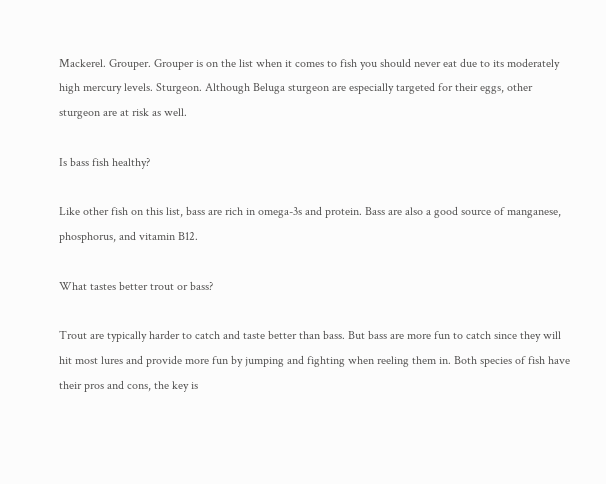Mackerel. Grouper. Grouper is on the list when it comes to fish you should never eat due to its moderately high mercury levels. Sturgeon. Although Beluga sturgeon are especially targeted for their eggs, other sturgeon are at risk as well.

Is bass fish healthy?

Like other fish on this list, bass are rich in omega-3s and protein. Bass are also a good source of manganese, phosphorus, and vitamin B12.

What tastes better trout or bass?

Trout are typically harder to catch and taste better than bass. But bass are more fun to catch since they will hit most lures and provide more fun by jumping and fighting when reeling them in. Both species of fish have their pros and cons, the key is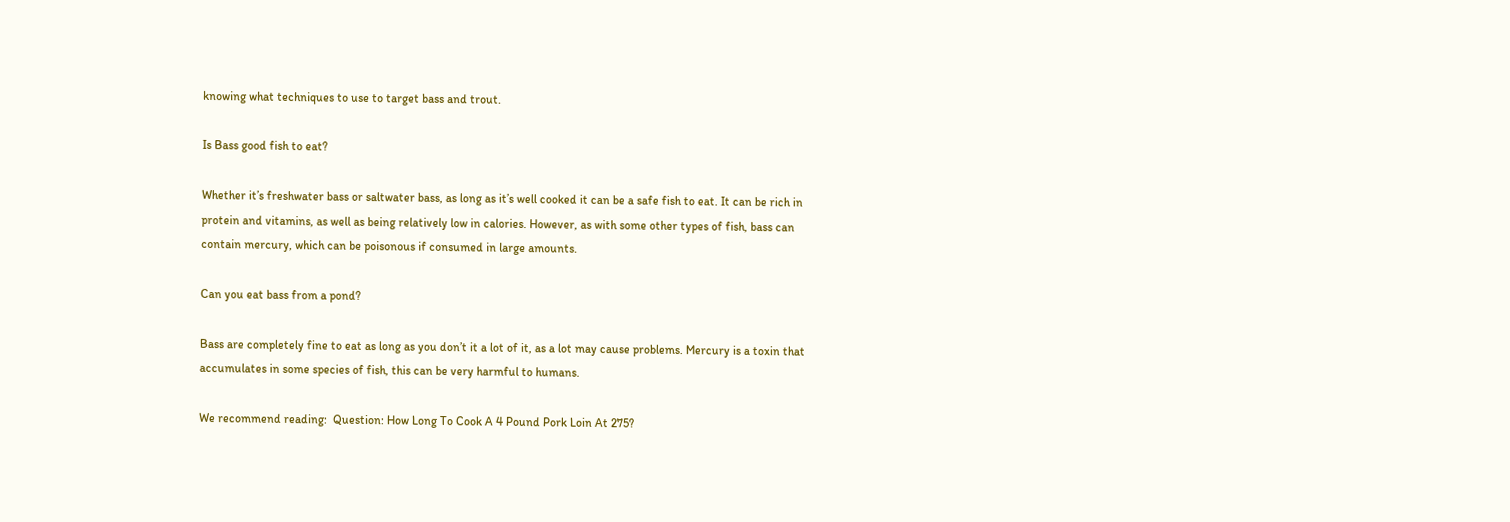knowing what techniques to use to target bass and trout.

Is Bass good fish to eat?

Whether it’s freshwater bass or saltwater bass, as long as it’s well cooked it can be a safe fish to eat. It can be rich in protein and vitamins, as well as being relatively low in calories. However, as with some other types of fish, bass can contain mercury, which can be poisonous if consumed in large amounts.

Can you eat bass from a pond?

Bass are completely fine to eat as long as you don’t it a lot of it, as a lot may cause problems. Mercury is a toxin that accumulates in some species of fish, this can be very harmful to humans.

We recommend reading:  Question: How Long To Cook A 4 Pound Pork Loin At 275?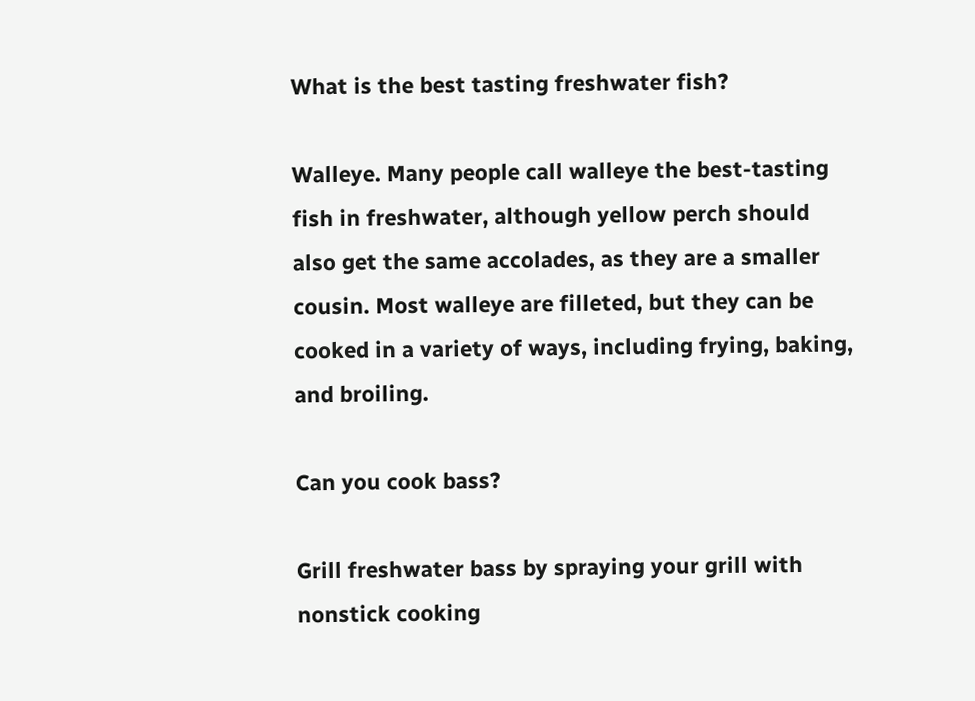What is the best tasting freshwater fish?

Walleye. Many people call walleye the best-tasting fish in freshwater, although yellow perch should also get the same accolades, as they are a smaller cousin. Most walleye are filleted, but they can be cooked in a variety of ways, including frying, baking, and broiling.

Can you cook bass?

Grill freshwater bass by spraying your grill with nonstick cooking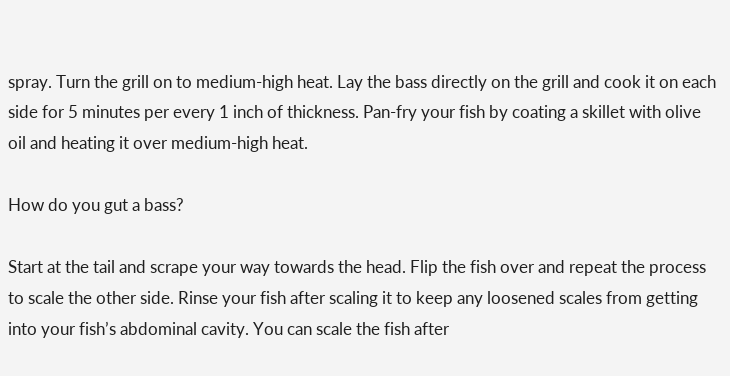spray. Turn the grill on to medium-high heat. Lay the bass directly on the grill and cook it on each side for 5 minutes per every 1 inch of thickness. Pan-fry your fish by coating a skillet with olive oil and heating it over medium-high heat.

How do you gut a bass?

Start at the tail and scrape your way towards the head. Flip the fish over and repeat the process to scale the other side. Rinse your fish after scaling it to keep any loosened scales from getting into your fish’s abdominal cavity. You can scale the fish after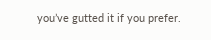you’ve gutted it if you prefer.